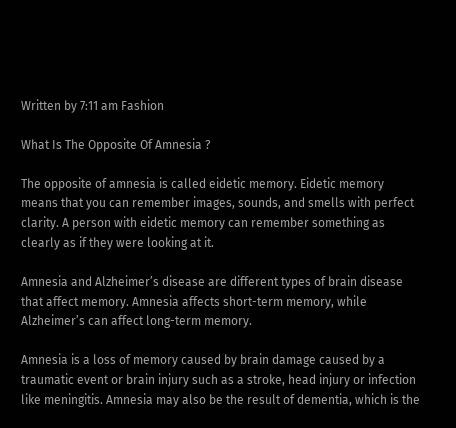Written by 7:11 am Fashion

What Is The Opposite Of Amnesia ?

The opposite of amnesia is called eidetic memory. Eidetic memory means that you can remember images, sounds, and smells with perfect clarity. A person with eidetic memory can remember something as clearly as if they were looking at it.

Amnesia and Alzheimer’s disease are different types of brain disease that affect memory. Amnesia affects short-term memory, while Alzheimer’s can affect long-term memory.

Amnesia is a loss of memory caused by brain damage caused by a traumatic event or brain injury such as a stroke, head injury or infection like meningitis. Amnesia may also be the result of dementia, which is the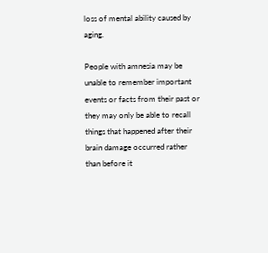loss of mental ability caused by aging.

People with amnesia may be unable to remember important events or facts from their past or they may only be able to recall things that happened after their brain damage occurred rather than before it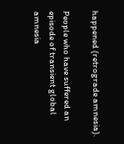happened (retrograde amnesia).

People who have suffered an episode of transient global amnesia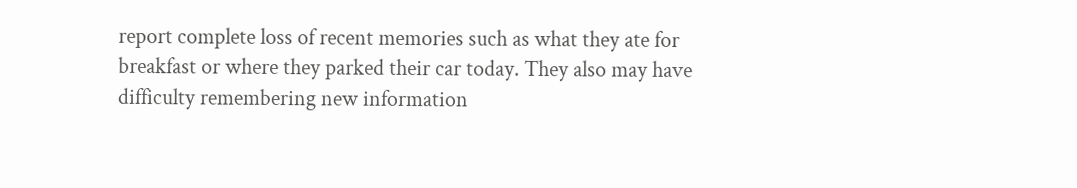report complete loss of recent memories such as what they ate for breakfast or where they parked their car today. They also may have difficulty remembering new information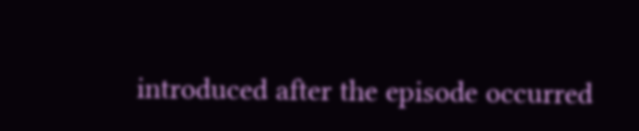introduced after the episode occurred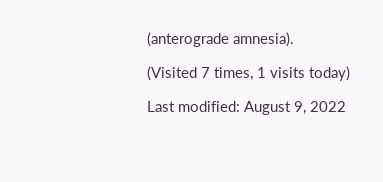(anterograde amnesia).

(Visited 7 times, 1 visits today)

Last modified: August 9, 2022